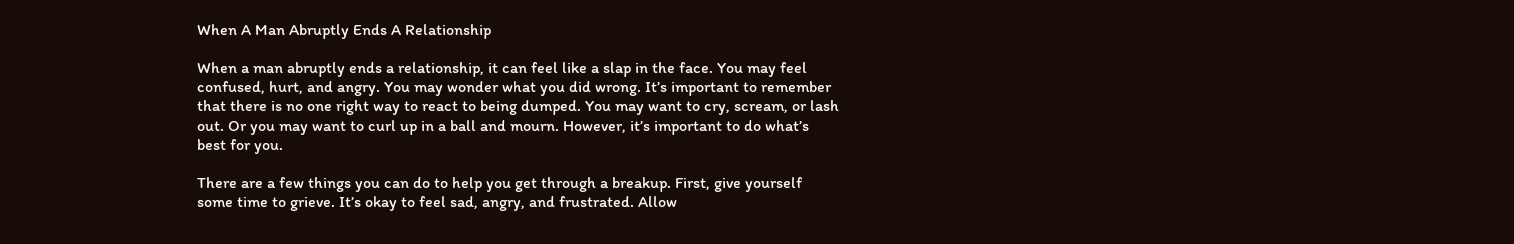When A Man Abruptly Ends A Relationship

When a man abruptly ends a relationship, it can feel like a slap in the face. You may feel confused, hurt, and angry. You may wonder what you did wrong. It’s important to remember that there is no one right way to react to being dumped. You may want to cry, scream, or lash out. Or you may want to curl up in a ball and mourn. However, it’s important to do what’s best for you.

There are a few things you can do to help you get through a breakup. First, give yourself some time to grieve. It’s okay to feel sad, angry, and frustrated. Allow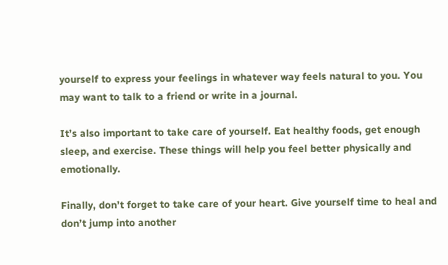yourself to express your feelings in whatever way feels natural to you. You may want to talk to a friend or write in a journal.

It’s also important to take care of yourself. Eat healthy foods, get enough sleep, and exercise. These things will help you feel better physically and emotionally.

Finally, don’t forget to take care of your heart. Give yourself time to heal and don’t jump into another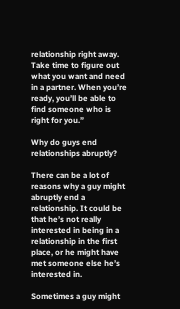relationship right away. Take time to figure out what you want and need in a partner. When you’re ready, you’ll be able to find someone who is right for you.”

Why do guys end relationships abruptly?

There can be a lot of reasons why a guy might abruptly end a relationship. It could be that he’s not really interested in being in a relationship in the first place, or he might have met someone else he’s interested in.

Sometimes a guy might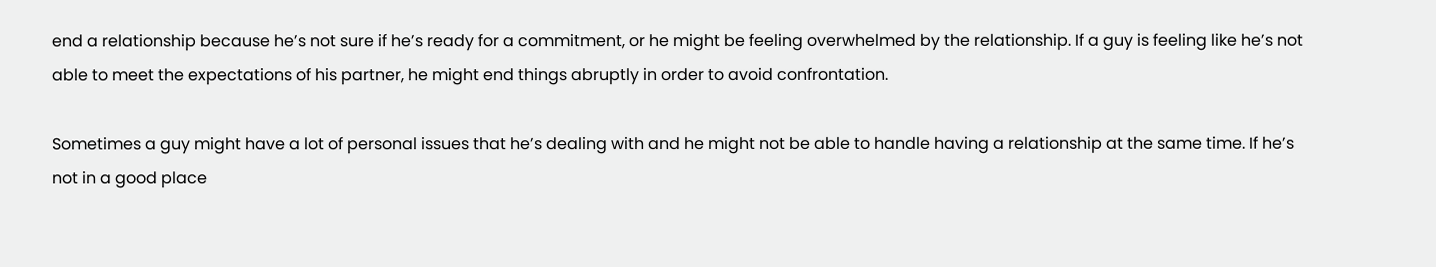end a relationship because he’s not sure if he’s ready for a commitment, or he might be feeling overwhelmed by the relationship. If a guy is feeling like he’s not able to meet the expectations of his partner, he might end things abruptly in order to avoid confrontation.

Sometimes a guy might have a lot of personal issues that he’s dealing with and he might not be able to handle having a relationship at the same time. If he’s not in a good place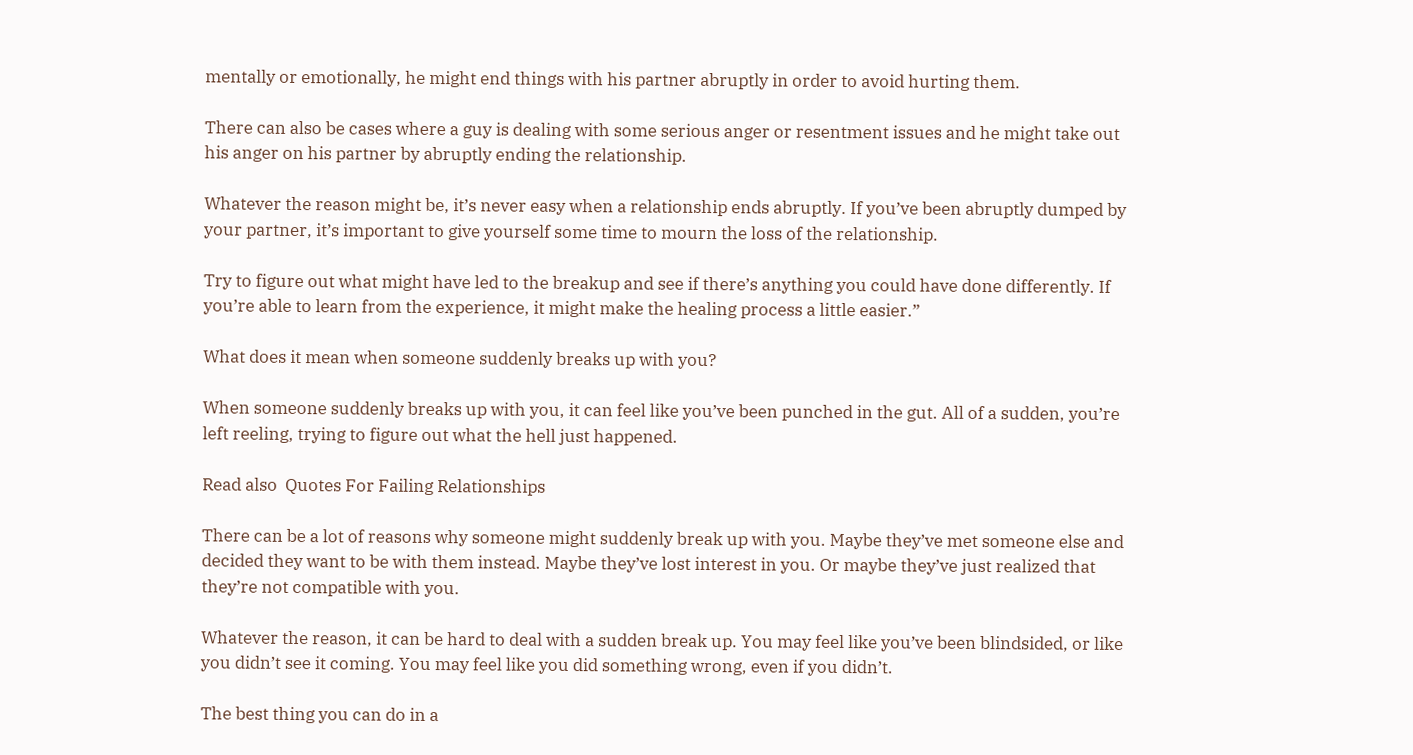mentally or emotionally, he might end things with his partner abruptly in order to avoid hurting them.

There can also be cases where a guy is dealing with some serious anger or resentment issues and he might take out his anger on his partner by abruptly ending the relationship.

Whatever the reason might be, it’s never easy when a relationship ends abruptly. If you’ve been abruptly dumped by your partner, it’s important to give yourself some time to mourn the loss of the relationship.

Try to figure out what might have led to the breakup and see if there’s anything you could have done differently. If you’re able to learn from the experience, it might make the healing process a little easier.”

What does it mean when someone suddenly breaks up with you?

When someone suddenly breaks up with you, it can feel like you’ve been punched in the gut. All of a sudden, you’re left reeling, trying to figure out what the hell just happened.

Read also  Quotes For Failing Relationships

There can be a lot of reasons why someone might suddenly break up with you. Maybe they’ve met someone else and decided they want to be with them instead. Maybe they’ve lost interest in you. Or maybe they’ve just realized that they’re not compatible with you.

Whatever the reason, it can be hard to deal with a sudden break up. You may feel like you’ve been blindsided, or like you didn’t see it coming. You may feel like you did something wrong, even if you didn’t.

The best thing you can do in a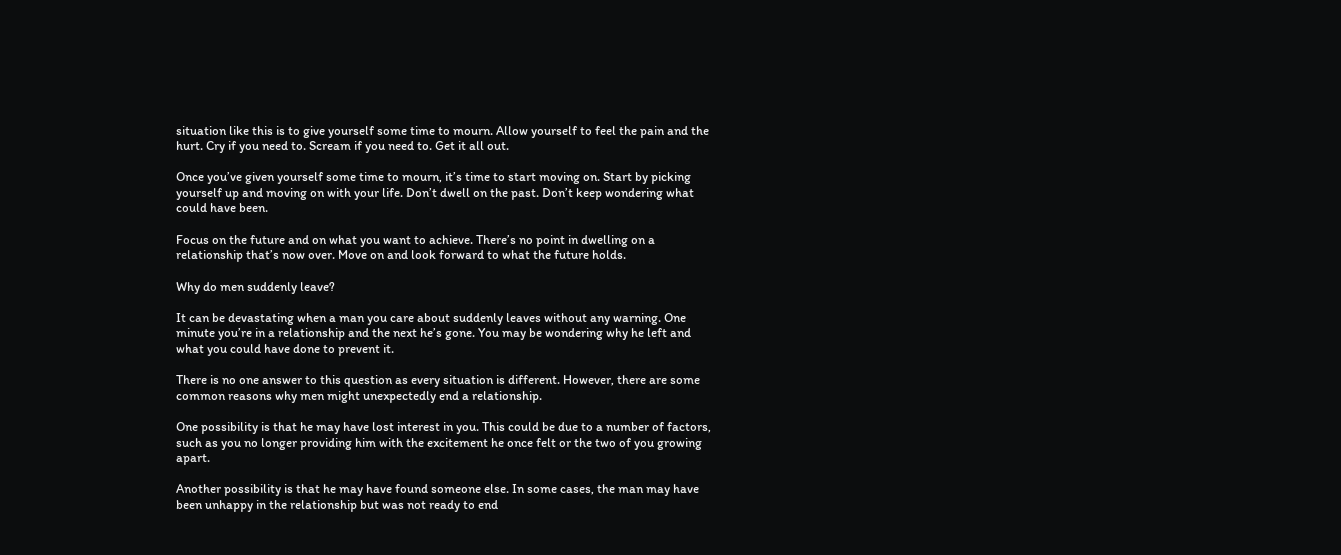situation like this is to give yourself some time to mourn. Allow yourself to feel the pain and the hurt. Cry if you need to. Scream if you need to. Get it all out.

Once you’ve given yourself some time to mourn, it’s time to start moving on. Start by picking yourself up and moving on with your life. Don’t dwell on the past. Don’t keep wondering what could have been.

Focus on the future and on what you want to achieve. There’s no point in dwelling on a relationship that’s now over. Move on and look forward to what the future holds.

Why do men suddenly leave?

It can be devastating when a man you care about suddenly leaves without any warning. One minute you’re in a relationship and the next he’s gone. You may be wondering why he left and what you could have done to prevent it.

There is no one answer to this question as every situation is different. However, there are some common reasons why men might unexpectedly end a relationship.

One possibility is that he may have lost interest in you. This could be due to a number of factors, such as you no longer providing him with the excitement he once felt or the two of you growing apart.

Another possibility is that he may have found someone else. In some cases, the man may have been unhappy in the relationship but was not ready to end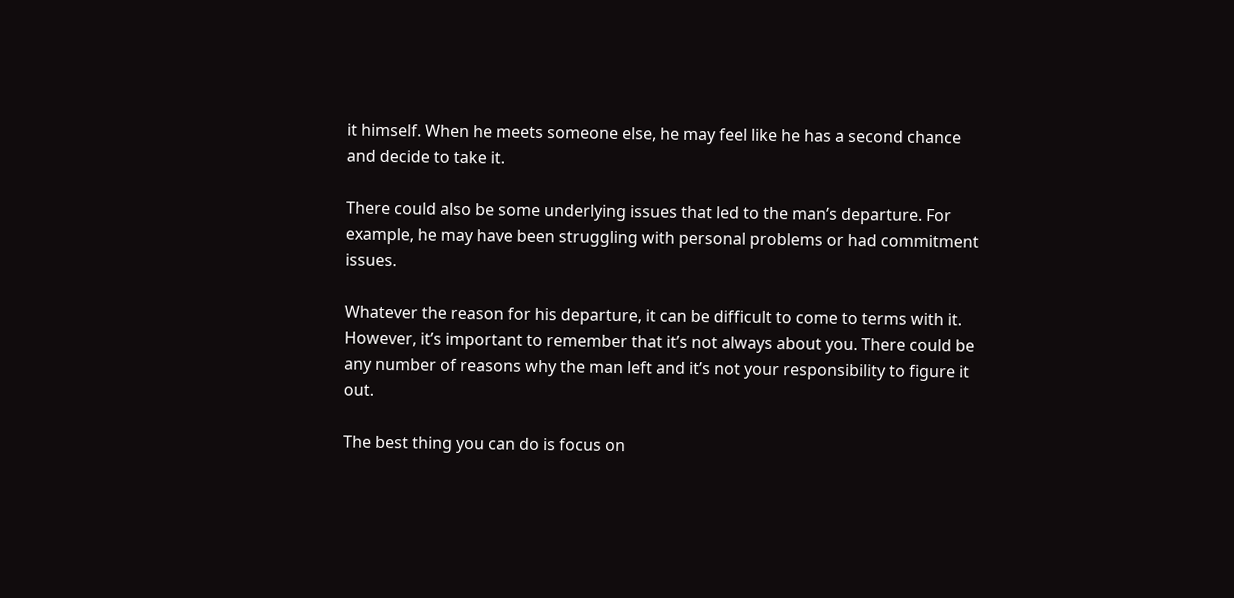it himself. When he meets someone else, he may feel like he has a second chance and decide to take it.

There could also be some underlying issues that led to the man’s departure. For example, he may have been struggling with personal problems or had commitment issues.

Whatever the reason for his departure, it can be difficult to come to terms with it. However, it’s important to remember that it’s not always about you. There could be any number of reasons why the man left and it’s not your responsibility to figure it out.

The best thing you can do is focus on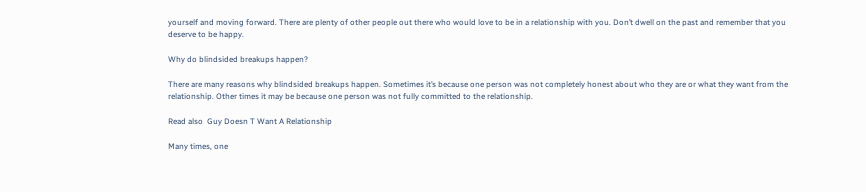yourself and moving forward. There are plenty of other people out there who would love to be in a relationship with you. Don’t dwell on the past and remember that you deserve to be happy.

Why do blindsided breakups happen?

There are many reasons why blindsided breakups happen. Sometimes it’s because one person was not completely honest about who they are or what they want from the relationship. Other times it may be because one person was not fully committed to the relationship.

Read also  Guy Doesn T Want A Relationship

Many times, one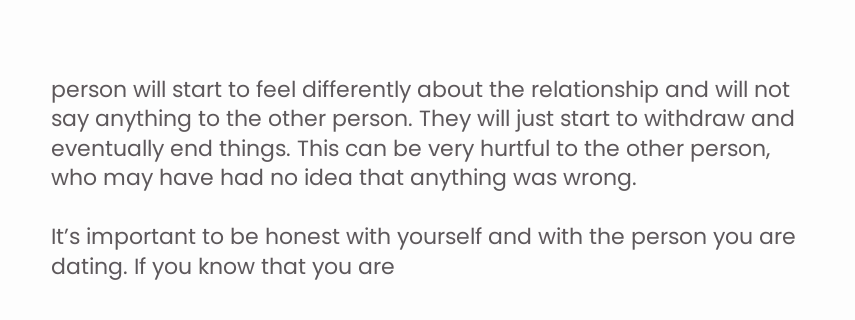person will start to feel differently about the relationship and will not say anything to the other person. They will just start to withdraw and eventually end things. This can be very hurtful to the other person, who may have had no idea that anything was wrong.

It’s important to be honest with yourself and with the person you are dating. If you know that you are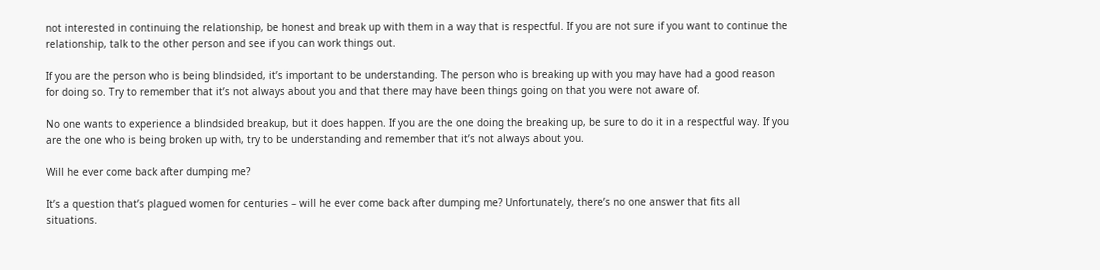not interested in continuing the relationship, be honest and break up with them in a way that is respectful. If you are not sure if you want to continue the relationship, talk to the other person and see if you can work things out.

If you are the person who is being blindsided, it’s important to be understanding. The person who is breaking up with you may have had a good reason for doing so. Try to remember that it’s not always about you and that there may have been things going on that you were not aware of.

No one wants to experience a blindsided breakup, but it does happen. If you are the one doing the breaking up, be sure to do it in a respectful way. If you are the one who is being broken up with, try to be understanding and remember that it’s not always about you.

Will he ever come back after dumping me?

It’s a question that’s plagued women for centuries – will he ever come back after dumping me? Unfortunately, there’s no one answer that fits all situations.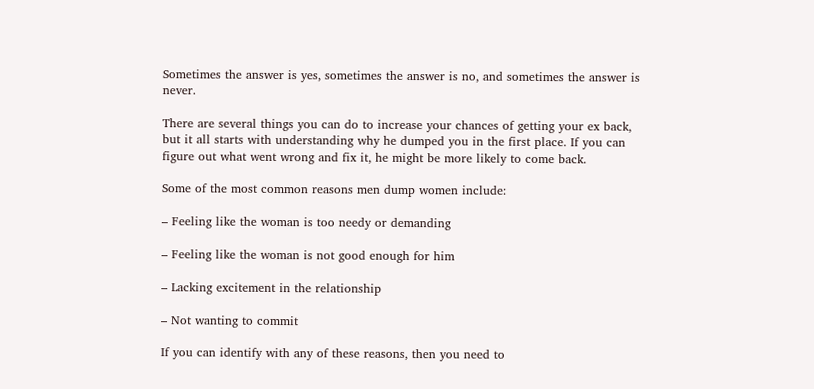Sometimes the answer is yes, sometimes the answer is no, and sometimes the answer is never.

There are several things you can do to increase your chances of getting your ex back, but it all starts with understanding why he dumped you in the first place. If you can figure out what went wrong and fix it, he might be more likely to come back.

Some of the most common reasons men dump women include:

– Feeling like the woman is too needy or demanding

– Feeling like the woman is not good enough for him

– Lacking excitement in the relationship

– Not wanting to commit

If you can identify with any of these reasons, then you need to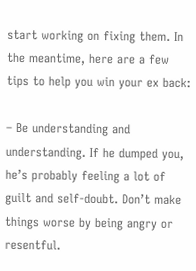start working on fixing them. In the meantime, here are a few tips to help you win your ex back:

– Be understanding and understanding. If he dumped you, he’s probably feeling a lot of guilt and self-doubt. Don’t make things worse by being angry or resentful.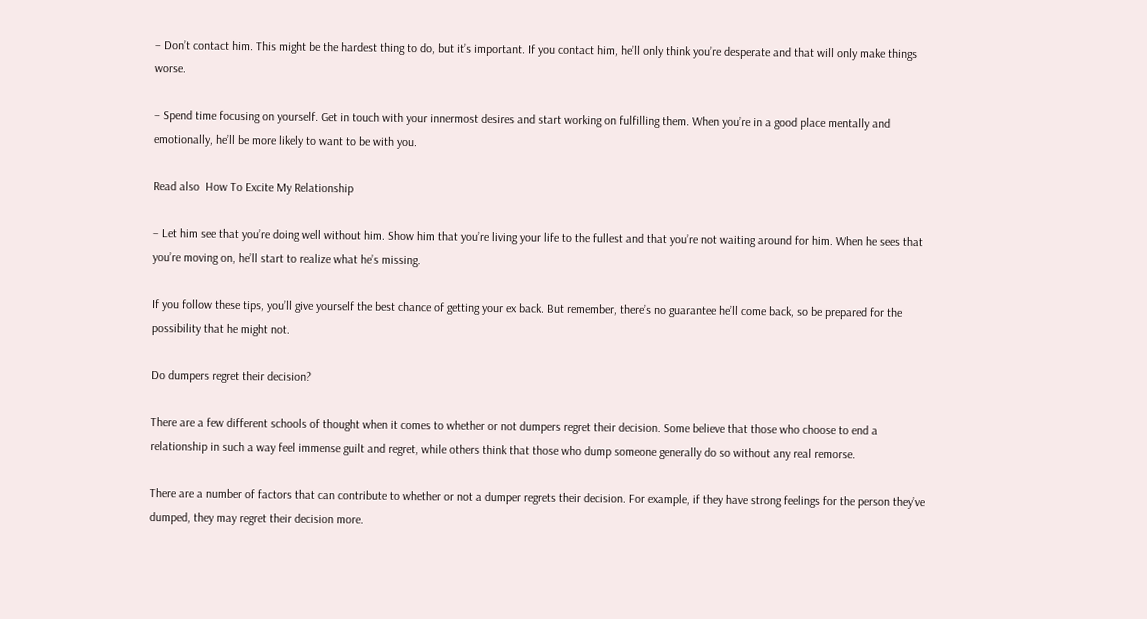– Don’t contact him. This might be the hardest thing to do, but it’s important. If you contact him, he’ll only think you’re desperate and that will only make things worse.

– Spend time focusing on yourself. Get in touch with your innermost desires and start working on fulfilling them. When you’re in a good place mentally and emotionally, he’ll be more likely to want to be with you.

Read also  How To Excite My Relationship

– Let him see that you’re doing well without him. Show him that you’re living your life to the fullest and that you’re not waiting around for him. When he sees that you’re moving on, he’ll start to realize what he’s missing.

If you follow these tips, you’ll give yourself the best chance of getting your ex back. But remember, there’s no guarantee he’ll come back, so be prepared for the possibility that he might not.

Do dumpers regret their decision?

There are a few different schools of thought when it comes to whether or not dumpers regret their decision. Some believe that those who choose to end a relationship in such a way feel immense guilt and regret, while others think that those who dump someone generally do so without any real remorse.

There are a number of factors that can contribute to whether or not a dumper regrets their decision. For example, if they have strong feelings for the person they’ve dumped, they may regret their decision more.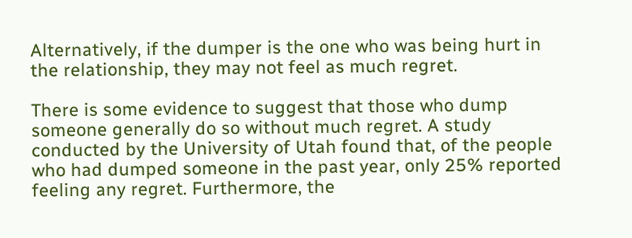Alternatively, if the dumper is the one who was being hurt in the relationship, they may not feel as much regret.

There is some evidence to suggest that those who dump someone generally do so without much regret. A study conducted by the University of Utah found that, of the people who had dumped someone in the past year, only 25% reported feeling any regret. Furthermore, the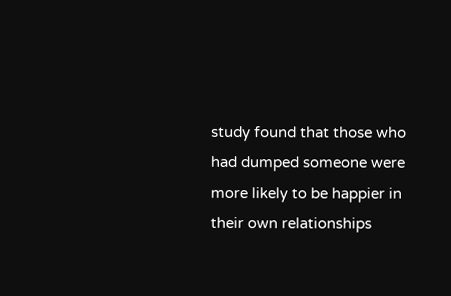study found that those who had dumped someone were more likely to be happier in their own relationships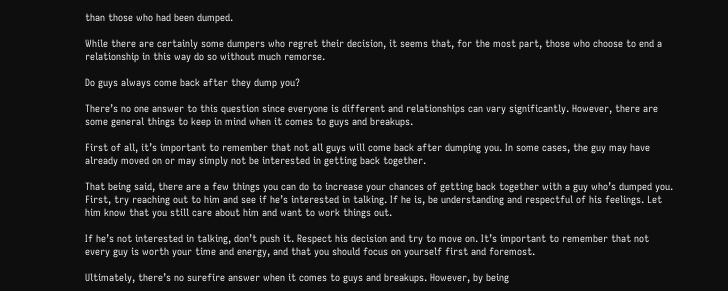than those who had been dumped.

While there are certainly some dumpers who regret their decision, it seems that, for the most part, those who choose to end a relationship in this way do so without much remorse.

Do guys always come back after they dump you?

There’s no one answer to this question since everyone is different and relationships can vary significantly. However, there are some general things to keep in mind when it comes to guys and breakups.

First of all, it’s important to remember that not all guys will come back after dumping you. In some cases, the guy may have already moved on or may simply not be interested in getting back together.

That being said, there are a few things you can do to increase your chances of getting back together with a guy who’s dumped you. First, try reaching out to him and see if he’s interested in talking. If he is, be understanding and respectful of his feelings. Let him know that you still care about him and want to work things out.

If he’s not interested in talking, don’t push it. Respect his decision and try to move on. It’s important to remember that not every guy is worth your time and energy, and that you should focus on yourself first and foremost.

Ultimately, there’s no surefire answer when it comes to guys and breakups. However, by being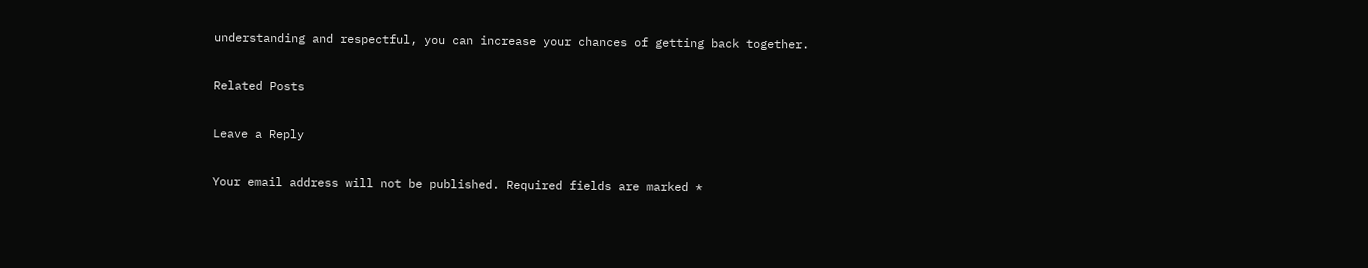understanding and respectful, you can increase your chances of getting back together.

Related Posts

Leave a Reply

Your email address will not be published. Required fields are marked *